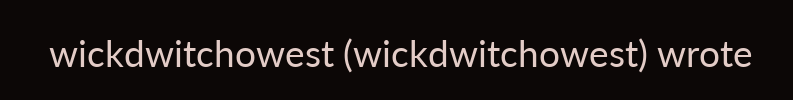wickdwitchowest (wickdwitchowest) wrote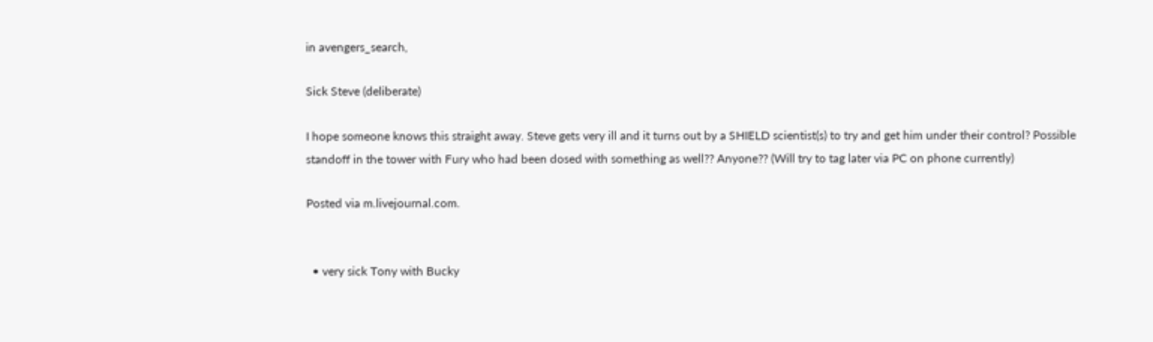in avengers_search,

Sick Steve (deliberate)

I hope someone knows this straight away. Steve gets very ill and it turns out by a SHIELD scientist(s) to try and get him under their control? Possible standoff in the tower with Fury who had been dosed with something as well?? Anyone?? (Will try to tag later via PC on phone currently)

Posted via m.livejournal.com.


  • very sick Tony with Bucky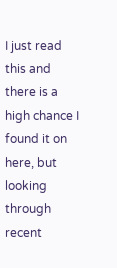I just read this and there is a high chance I found it on here, but looking through recent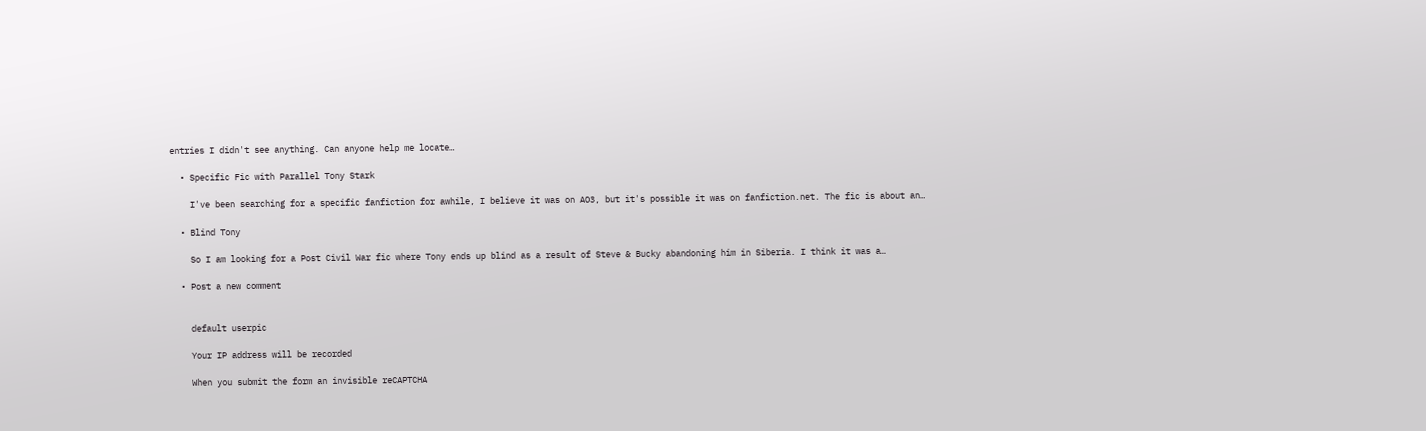entries I didn't see anything. Can anyone help me locate…

  • Specific Fic with Parallel Tony Stark

    I've been searching for a specific fanfiction for awhile, I believe it was on AO3, but it's possible it was on fanfiction.net. The fic is about an…

  • Blind Tony

    So I am looking for a Post Civil War fic where Tony ends up blind as a result of Steve & Bucky abandoning him in Siberia. I think it was a…

  • Post a new comment


    default userpic

    Your IP address will be recorded

    When you submit the form an invisible reCAPTCHA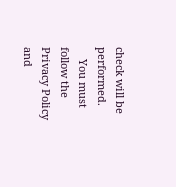check will be performed.
    You must follow the Privacy Policy and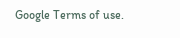Google Terms of use.